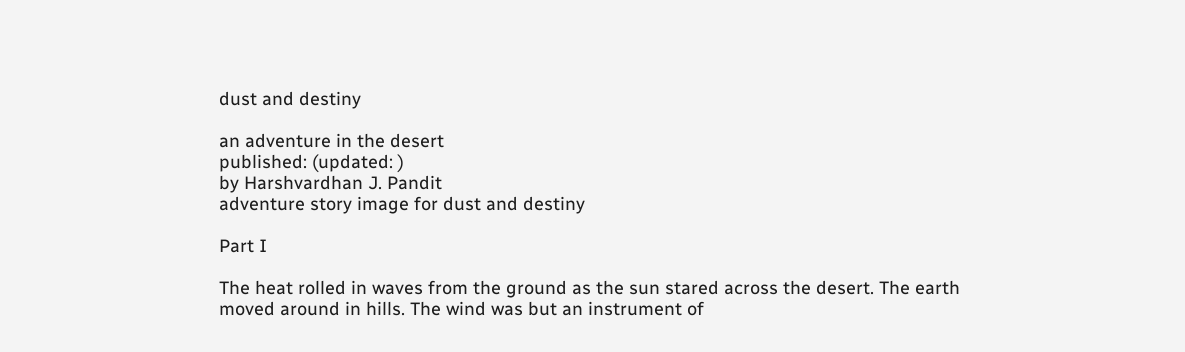dust and destiny

an adventure in the desert
published: (updated: )
by Harshvardhan J. Pandit
adventure story image for dust and destiny

Part I

The heat rolled in waves from the ground as the sun stared across the desert. The earth moved around in hills. The wind was but an instrument of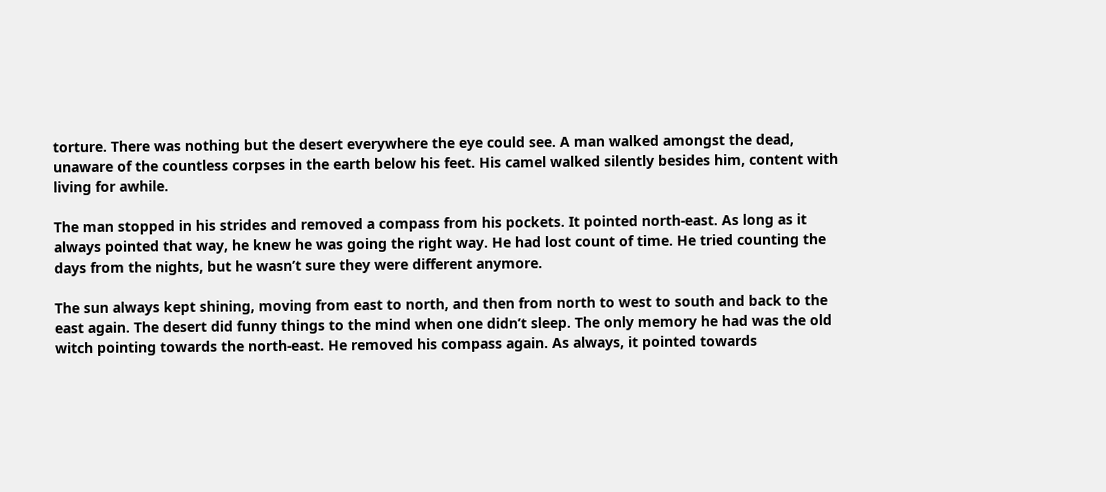torture. There was nothing but the desert everywhere the eye could see. A man walked amongst the dead, unaware of the countless corpses in the earth below his feet. His camel walked silently besides him, content with living for awhile.

The man stopped in his strides and removed a compass from his pockets. It pointed north-east. As long as it always pointed that way, he knew he was going the right way. He had lost count of time. He tried counting the days from the nights, but he wasn’t sure they were different anymore.

The sun always kept shining, moving from east to north, and then from north to west to south and back to the east again. The desert did funny things to the mind when one didn’t sleep. The only memory he had was the old witch pointing towards the north-east. He removed his compass again. As always, it pointed towards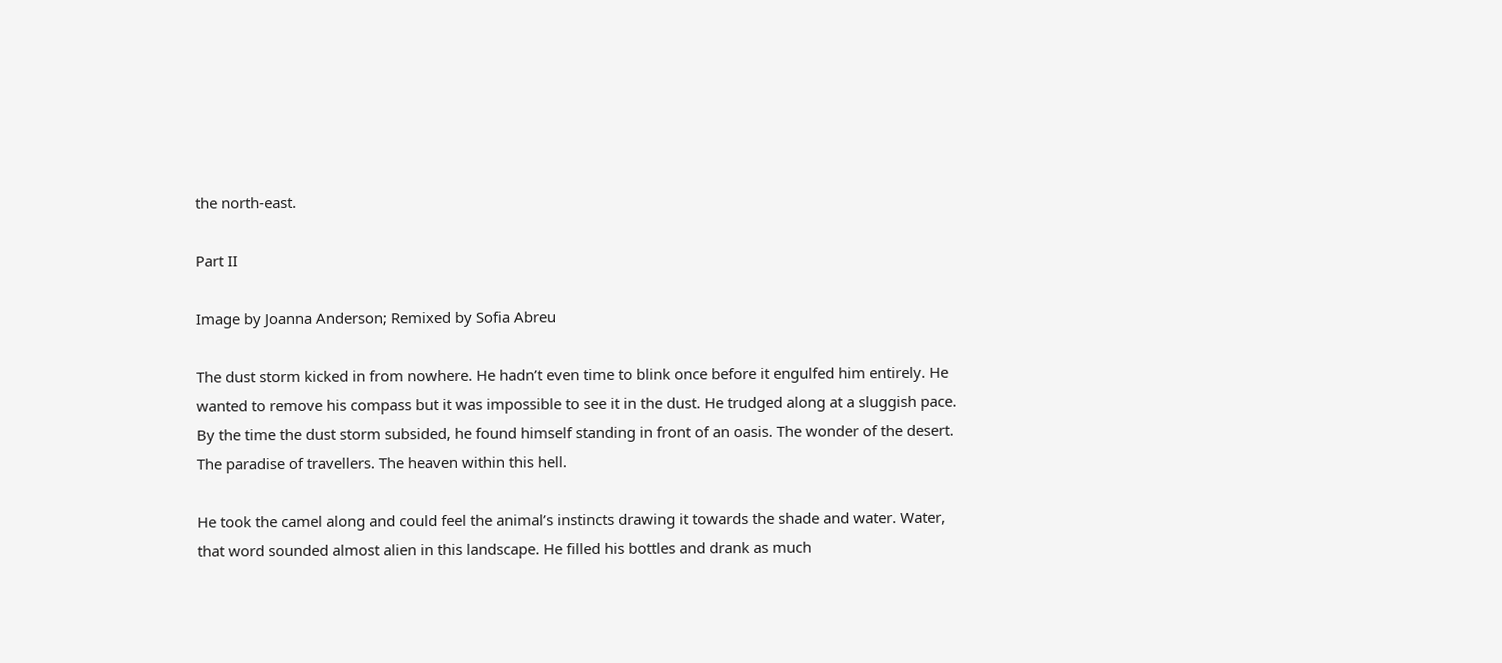the north-east.

Part II

Image by Joanna Anderson; Remixed by Sofia Abreu

The dust storm kicked in from nowhere. He hadn’t even time to blink once before it engulfed him entirely. He wanted to remove his compass but it was impossible to see it in the dust. He trudged along at a sluggish pace. By the time the dust storm subsided, he found himself standing in front of an oasis. The wonder of the desert. The paradise of travellers. The heaven within this hell.

He took the camel along and could feel the animal’s instincts drawing it towards the shade and water. Water, that word sounded almost alien in this landscape. He filled his bottles and drank as much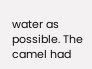water as possible. The camel had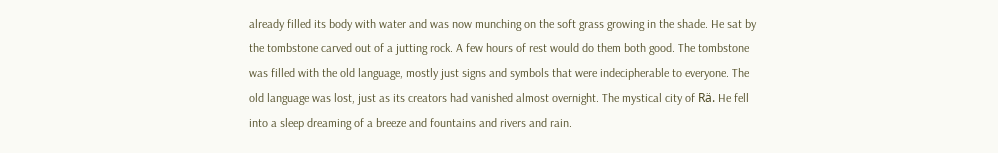already filled its body with water and was now munching on the soft grass growing in the shade. He sat by the tombstone carved out of a jutting rock. A few hours of rest would do them both good. The tombstone was filled with the old language, mostly just signs and symbols that were indecipherable to everyone. The old language was lost, just as its creators had vanished almost overnight. The mystical city of Rä. He fell into a sleep dreaming of a breeze and fountains and rivers and rain.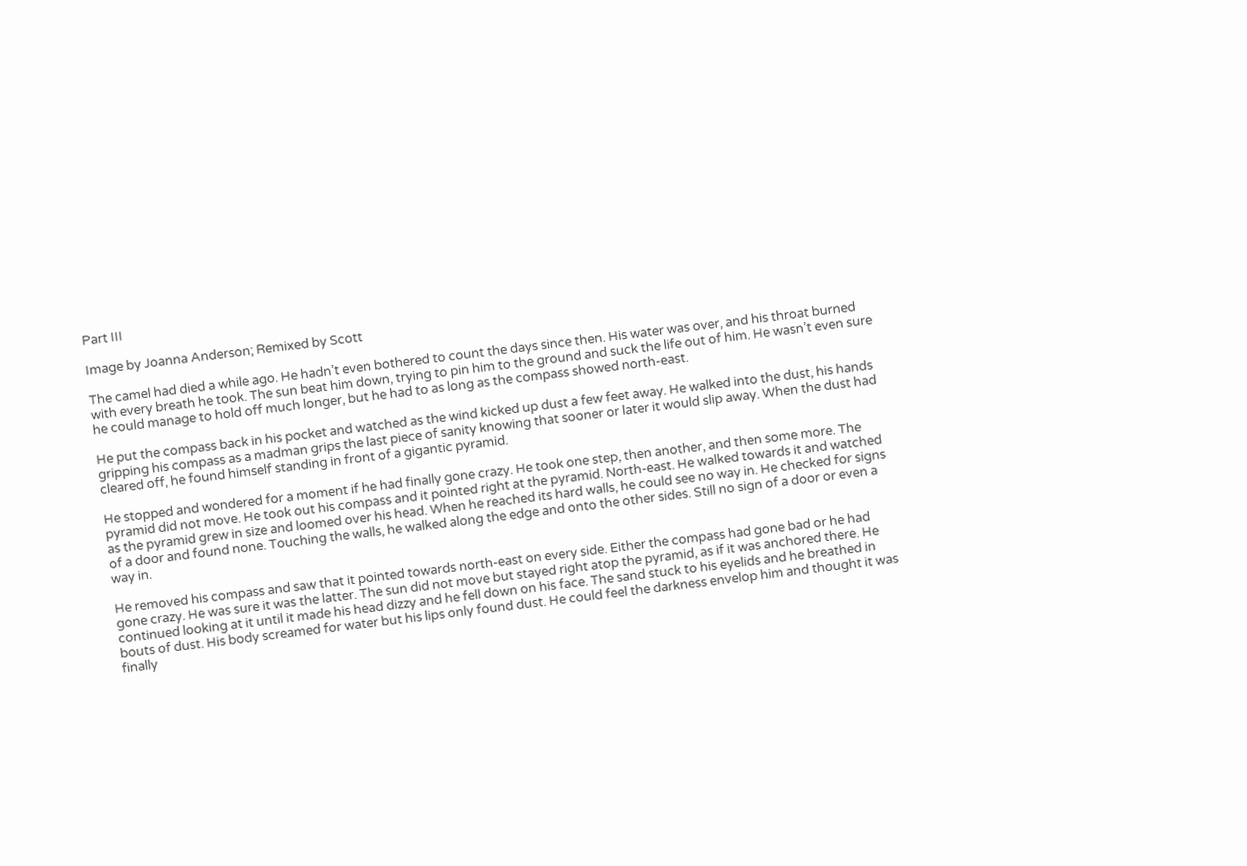Part III

Image by Joanna Anderson; Remixed by Scott

The camel had died a while ago. He hadn’t even bothered to count the days since then. His water was over, and his throat burned with every breath he took. The sun beat him down, trying to pin him to the ground and suck the life out of him. He wasn’t even sure he could manage to hold off much longer, but he had to as long as the compass showed north-east.

He put the compass back in his pocket and watched as the wind kicked up dust a few feet away. He walked into the dust, his hands gripping his compass as a madman grips the last piece of sanity knowing that sooner or later it would slip away. When the dust had cleared off, he found himself standing in front of a gigantic pyramid.

He stopped and wondered for a moment if he had finally gone crazy. He took one step, then another, and then some more. The pyramid did not move. He took out his compass and it pointed right at the pyramid. North-east. He walked towards it and watched as the pyramid grew in size and loomed over his head. When he reached its hard walls, he could see no way in. He checked for signs of a door and found none. Touching the walls, he walked along the edge and onto the other sides. Still no sign of a door or even a way in.

He removed his compass and saw that it pointed towards north-east on every side. Either the compass had gone bad or he had gone crazy. He was sure it was the latter. The sun did not move but stayed right atop the pyramid, as if it was anchored there. He continued looking at it until it made his head dizzy and he fell down on his face. The sand stuck to his eyelids and he breathed in bouts of dust. His body screamed for water but his lips only found dust. He could feel the darkness envelop him and thought it was finally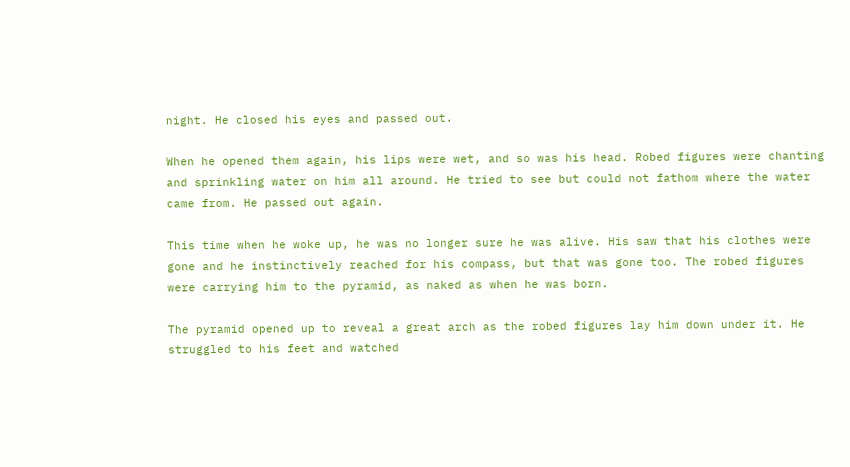night. He closed his eyes and passed out.

When he opened them again, his lips were wet, and so was his head. Robed figures were chanting and sprinkling water on him all around. He tried to see but could not fathom where the water came from. He passed out again.

This time when he woke up, he was no longer sure he was alive. His saw that his clothes were gone and he instinctively reached for his compass, but that was gone too. The robed figures were carrying him to the pyramid, as naked as when he was born.

The pyramid opened up to reveal a great arch as the robed figures lay him down under it. He struggled to his feet and watched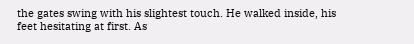the gates swing with his slightest touch. He walked inside, his feet hesitating at first. As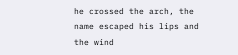he crossed the arch, the name escaped his lips and the wind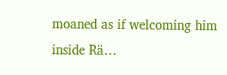moaned as if welcoming him inside Rä…